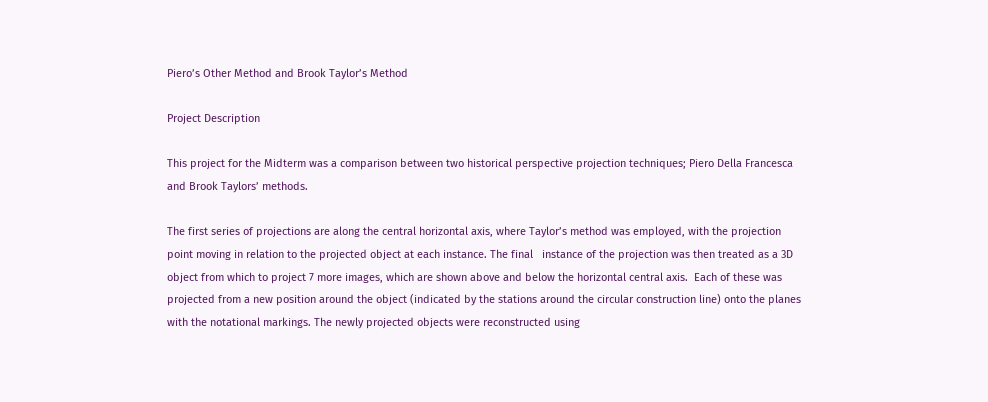Piero’s Other Method and Brook Taylor’s Method

Project Description

This project for the Midterm was a comparison between two historical perspective projection techniques; Piero Della Francesca and Brook Taylors’ methods.

The first series of projections are along the central horizontal axis, where Taylor’s method was employed, with the projection point moving in relation to the projected object at each instance. The final   instance of the projection was then treated as a 3D object from which to project 7 more images, which are shown above and below the horizontal central axis.  Each of these was projected from a new position around the object (indicated by the stations around the circular construction line) onto the planes with the notational markings. The newly projected objects were reconstructed using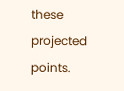these projected points.